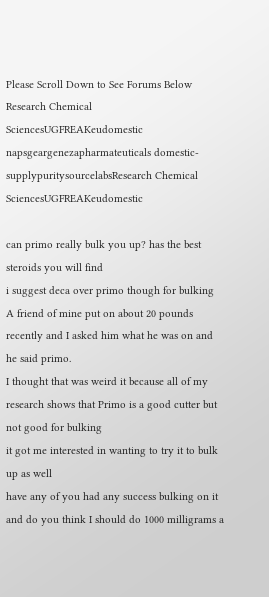Please Scroll Down to See Forums Below
Research Chemical SciencesUGFREAKeudomestic
napsgeargenezapharmateuticals domestic-supplypuritysourcelabsResearch Chemical SciencesUGFREAKeudomestic

can primo really bulk you up? has the best steroids you will find
i suggest deca over primo though for bulking
A friend of mine put on about 20 pounds recently and I asked him what he was on and he said primo.
I thought that was weird it because all of my research shows that Primo is a good cutter but not good for bulking
it got me interested in wanting to try it to bulk up as well
have any of you had any success bulking on it and do you think I should do 1000 milligrams a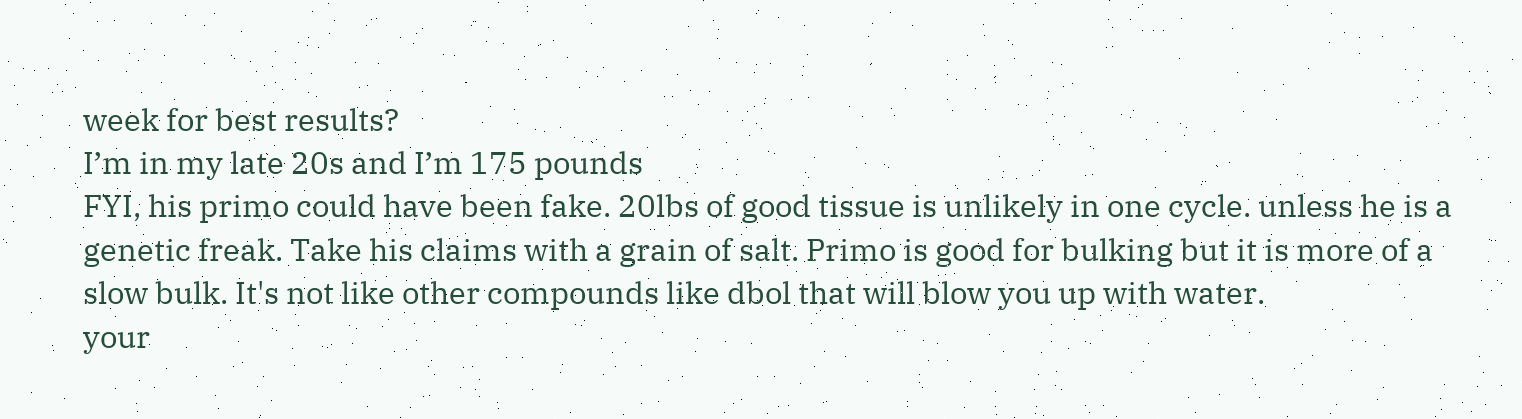week for best results?
I’m in my late 20s and I’m 175 pounds
FYI, his primo could have been fake. 20lbs of good tissue is unlikely in one cycle. unless he is a genetic freak. Take his claims with a grain of salt. Primo is good for bulking but it is more of a slow bulk. It's not like other compounds like dbol that will blow you up with water.
your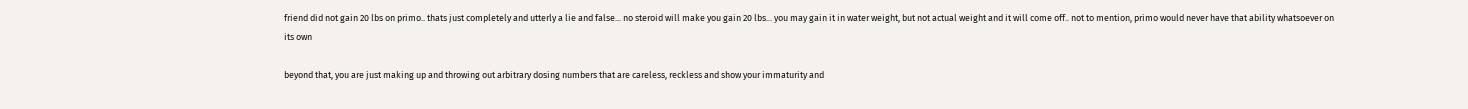friend did not gain 20 lbs on primo.. thats just completely and utterly a lie and false... no steroid will make you gain 20 lbs... you may gain it in water weight, but not actual weight and it will come off.. not to mention, primo would never have that ability whatsoever on its own

beyond that, you are just making up and throwing out arbitrary dosing numbers that are careless, reckless and show your immaturity and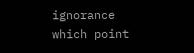ignorance which point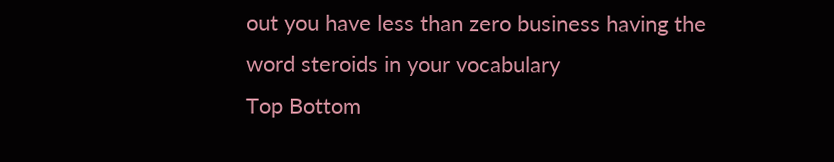out you have less than zero business having the word steroids in your vocabulary
Top Bottom